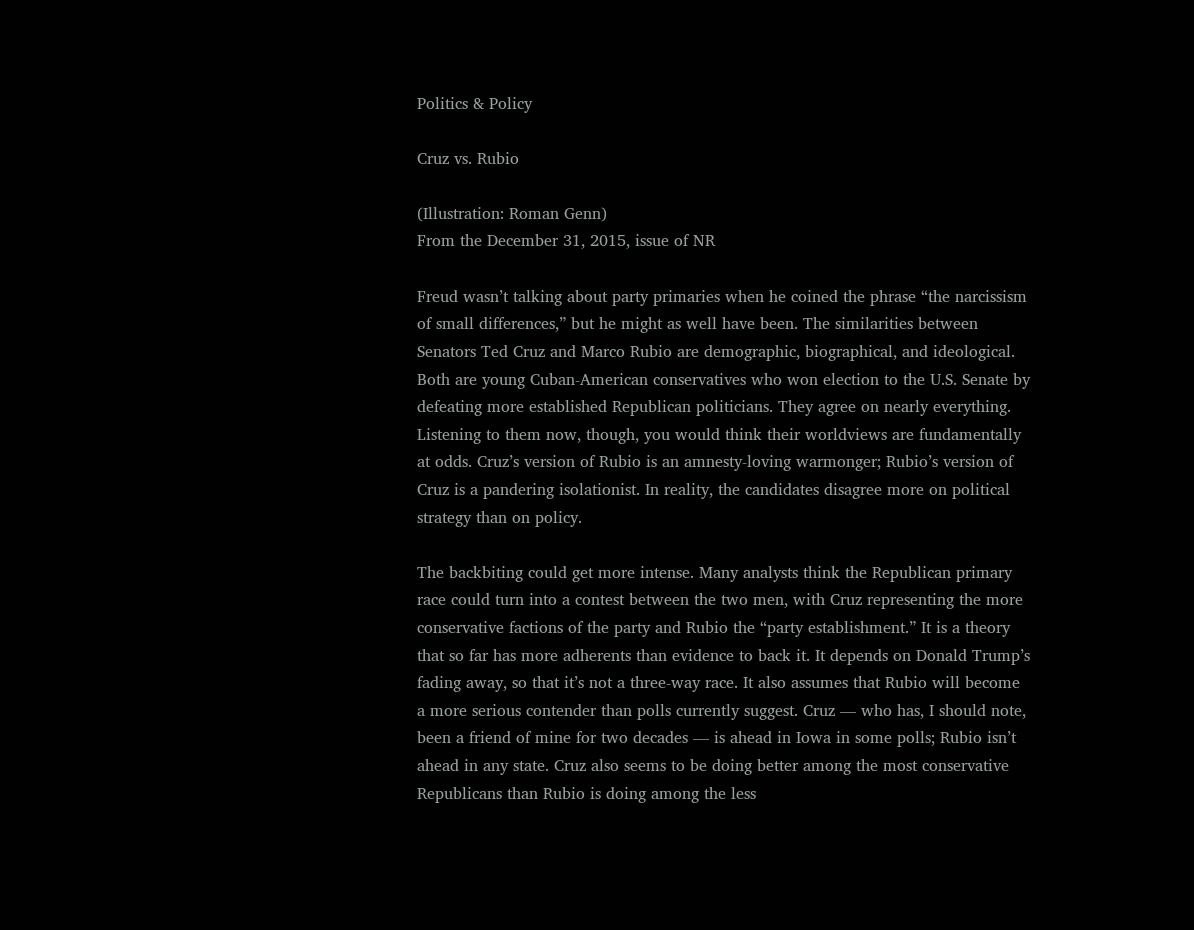Politics & Policy

Cruz vs. Rubio

(Illustration: Roman Genn)
From the December 31, 2015, issue of NR

Freud wasn’t talking about party primaries when he coined the phrase “the narcissism of small differences,” but he might as well have been. The similarities between Senators Ted Cruz and Marco Rubio are demographic, biographical, and ideological. Both are young Cuban-American conservatives who won election to the U.S. Senate by defeating more established Republican politicians. They agree on nearly everything. Listening to them now, though, you would think their worldviews are fundamentally at odds. Cruz’s version of Rubio is an amnesty-loving warmonger; Rubio’s version of Cruz is a pandering isolationist. In reality, the candidates disagree more on political strategy than on policy.

The backbiting could get more intense. Many analysts think the Republican primary race could turn into a contest between the two men, with Cruz representing the more conservative factions of the party and Rubio the “party establishment.” It is a theory that so far has more adherents than evidence to back it. It depends on Donald Trump’s fading away, so that it’s not a three-way race. It also assumes that Rubio will become a more serious contender than polls currently suggest. Cruz — who has, I should note, been a friend of mine for two decades — is ahead in Iowa in some polls; Rubio isn’t ahead in any state. Cruz also seems to be doing better among the most conservative Republicans than Rubio is doing among the less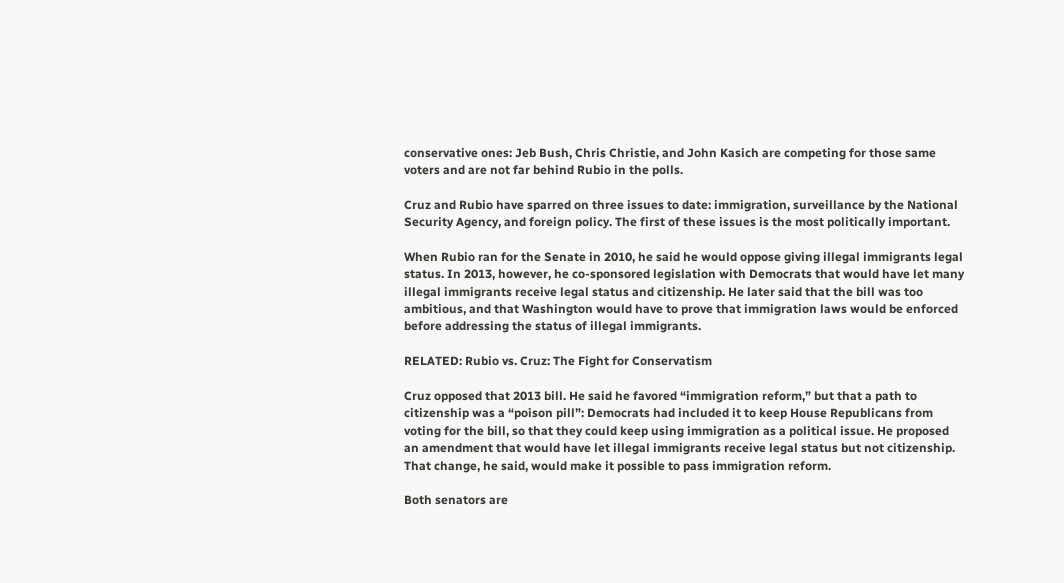conservative ones: Jeb Bush, Chris Christie, and John Kasich are competing for those same voters and are not far behind Rubio in the polls.

Cruz and Rubio have sparred on three issues to date: immigration, surveillance by the National Security Agency, and foreign policy. The first of these issues is the most politically important.

When Rubio ran for the Senate in 2010, he said he would oppose giving illegal immigrants legal status. In 2013, however, he co-sponsored legislation with Democrats that would have let many illegal immigrants receive legal status and citizenship. He later said that the bill was too ambitious, and that Washington would have to prove that immigration laws would be enforced before addressing the status of illegal immigrants.

RELATED: Rubio vs. Cruz: The Fight for Conservatism

Cruz opposed that 2013 bill. He said he favored “immigration reform,” but that a path to citizenship was a “poison pill”: Democrats had included it to keep House Republicans from voting for the bill, so that they could keep using immigration as a political issue. He proposed an amendment that would have let illegal immigrants receive legal status but not citizenship. That change, he said, would make it possible to pass immigration reform.

Both senators are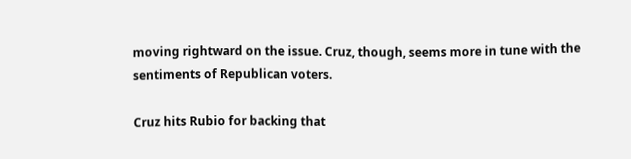moving rightward on the issue. Cruz, though, seems more in tune with the sentiments of Republican voters.

Cruz hits Rubio for backing that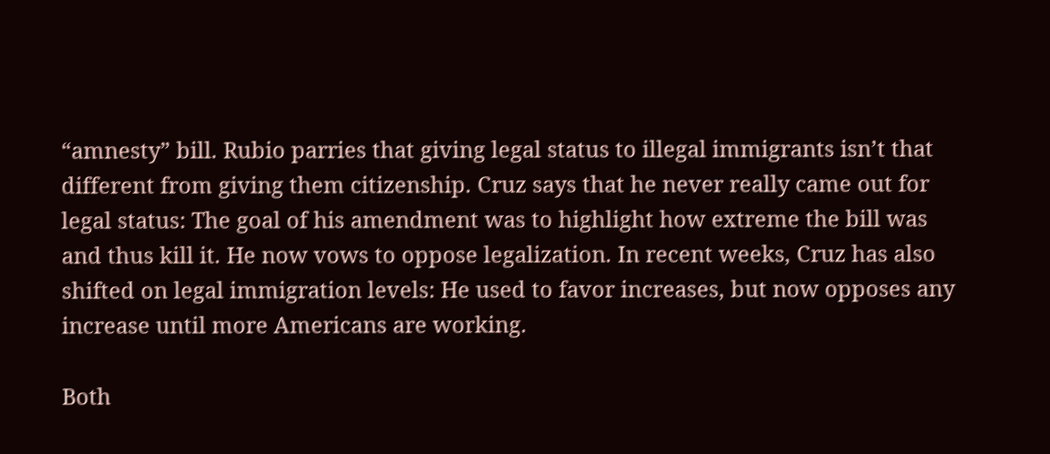“amnesty” bill. Rubio parries that giving legal status to illegal immigrants isn’t that different from giving them citizenship. Cruz says that he never really came out for legal status: The goal of his amendment was to highlight how extreme the bill was and thus kill it. He now vows to oppose legalization. In recent weeks, Cruz has also shifted on legal immigration levels: He used to favor increases, but now opposes any increase until more Americans are working.

Both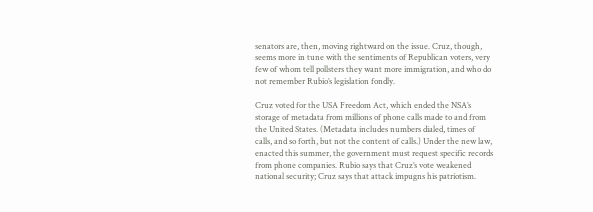senators are, then, moving rightward on the issue. Cruz, though, seems more in tune with the sentiments of Republican voters, very few of whom tell pollsters they want more immigration, and who do not remember Rubio’s legislation fondly.

Cruz voted for the USA Freedom Act, which ended the NSA’s storage of metadata from millions of phone calls made to and from the United States. (Metadata includes numbers dialed, times of calls, and so forth, but not the content of calls.) Under the new law, enacted this summer, the government must request specific records from phone companies. Rubio says that Cruz’s vote weakened national security; Cruz says that attack impugns his patriotism.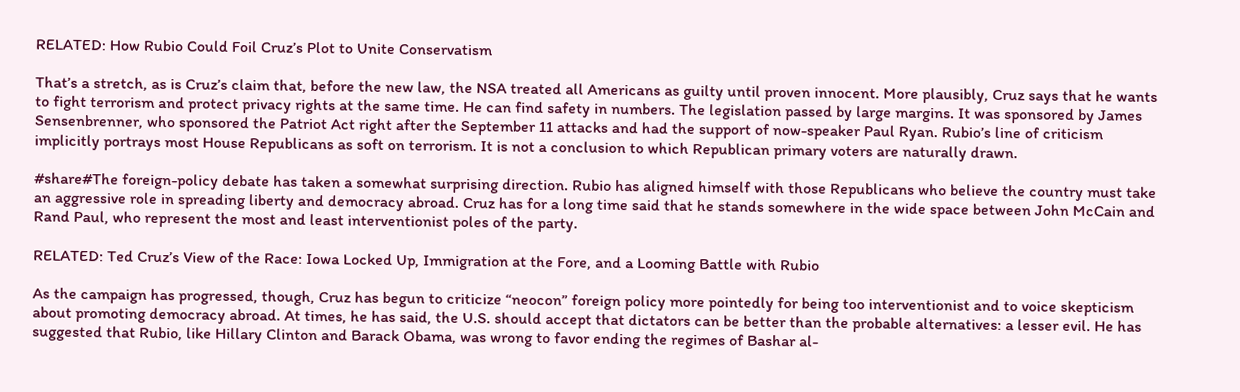RELATED: How Rubio Could Foil Cruz’s Plot to Unite Conservatism

That’s a stretch, as is Cruz’s claim that, before the new law, the NSA treated all Americans as guilty until proven innocent. More plausibly, Cruz says that he wants to fight terrorism and protect privacy rights at the same time. He can find safety in numbers. The legislation passed by large margins. It was sponsored by James Sensenbrenner, who sponsored the Patriot Act right after the September 11 attacks and had the support of now-speaker Paul Ryan. Rubio’s line of criticism implicitly portrays most House Republicans as soft on terrorism. It is not a conclusion to which Republican primary voters are naturally drawn.

#share#The foreign-policy debate has taken a somewhat surprising direction. Rubio has aligned himself with those Republicans who believe the country must take an aggressive role in spreading liberty and democracy abroad. Cruz has for a long time said that he stands somewhere in the wide space between John McCain and Rand Paul, who represent the most and least interventionist poles of the party.

RELATED: Ted Cruz’s View of the Race: Iowa Locked Up, Immigration at the Fore, and a Looming Battle with Rubio

As the campaign has progressed, though, Cruz has begun to criticize “neocon” foreign policy more pointedly for being too interventionist and to voice skepticism about promoting democracy abroad. At times, he has said, the U.S. should accept that dictators can be better than the probable alternatives: a lesser evil. He has suggested that Rubio, like Hillary Clinton and Barack Obama, was wrong to favor ending the regimes of Bashar al-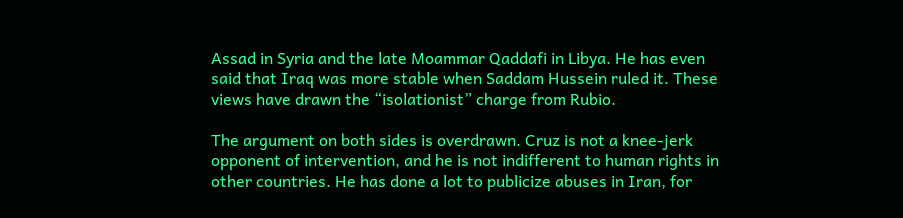Assad in Syria and the late Moammar Qaddafi in Libya. He has even said that Iraq was more stable when Saddam Hussein ruled it. These views have drawn the “isolationist” charge from Rubio.

The argument on both sides is overdrawn. Cruz is not a knee-jerk opponent of intervention, and he is not indifferent to human rights in other countries. He has done a lot to publicize abuses in Iran, for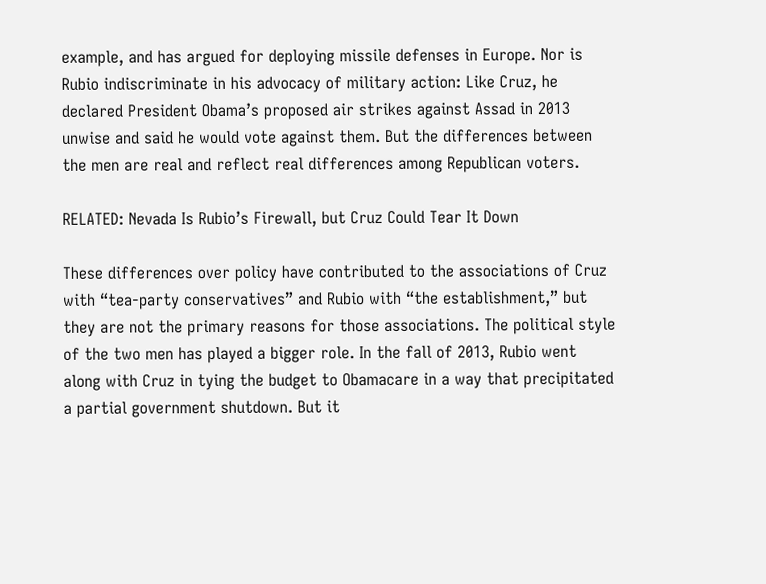example, and has argued for deploying missile defenses in Europe. Nor is Rubio indiscriminate in his advocacy of military action: Like Cruz, he declared President Obama’s proposed air strikes against Assad in 2013 unwise and said he would vote against them. But the differences between the men are real and reflect real differences among Republican voters.

RELATED: Nevada Is Rubio’s Firewall, but Cruz Could Tear It Down

These differences over policy have contributed to the associations of Cruz with “tea-party conservatives” and Rubio with “the establishment,” but they are not the primary reasons for those associations. The political style of the two men has played a bigger role. In the fall of 2013, Rubio went along with Cruz in tying the budget to Obamacare in a way that precipitated a partial government shutdown. But it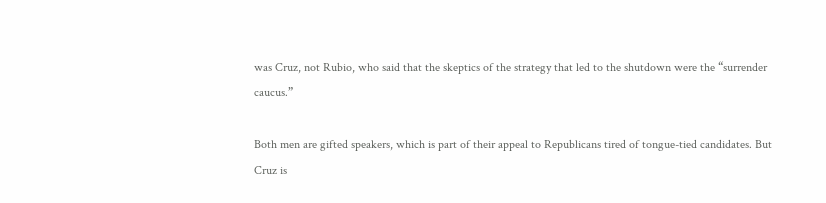was Cruz, not Rubio, who said that the skeptics of the strategy that led to the shutdown were the “surrender caucus.”

Both men are gifted speakers, which is part of their appeal to Republicans tired of tongue-tied candidates. But Cruz is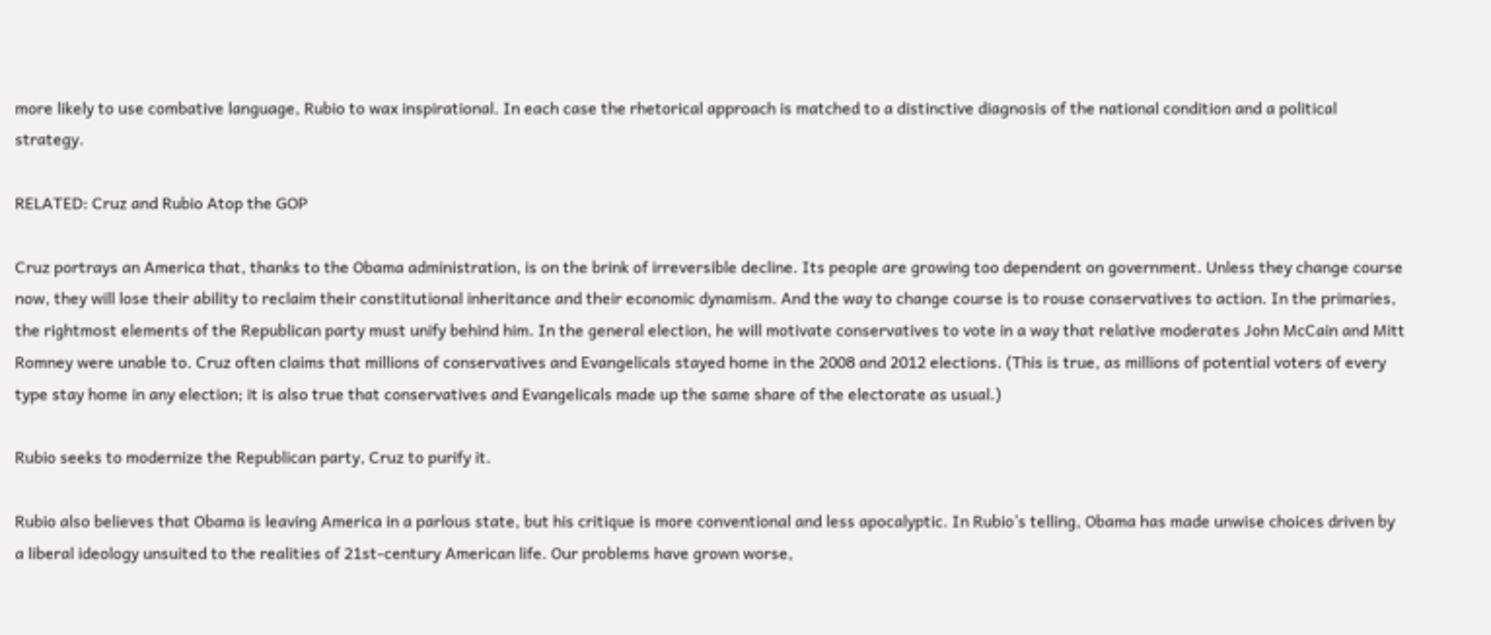more likely to use combative language, Rubio to wax inspirational. In each case the rhetorical approach is matched to a distinctive diagnosis of the national condition and a political strategy.

RELATED: Cruz and Rubio Atop the GOP

Cruz portrays an America that, thanks to the Obama administration, is on the brink of irreversible decline. Its people are growing too dependent on government. Unless they change course now, they will lose their ability to reclaim their constitutional inheritance and their economic dynamism. And the way to change course is to rouse conservatives to action. In the primaries, the rightmost elements of the Republican party must unify behind him. In the general election, he will motivate conservatives to vote in a way that relative moderates John McCain and Mitt Romney were unable to. Cruz often claims that millions of conservatives and Evangelicals stayed home in the 2008 and 2012 elections. (This is true, as millions of potential voters of every type stay home in any election; it is also true that conservatives and Evangelicals made up the same share of the electorate as usual.)

Rubio seeks to modernize the Republican party, Cruz to purify it.

Rubio also believes that Obama is leaving America in a parlous state, but his critique is more conventional and less apocalyptic. In Rubio’s telling, Obama has made unwise choices driven by a liberal ideology unsuited to the realities of 21st-century American life. Our problems have grown worse,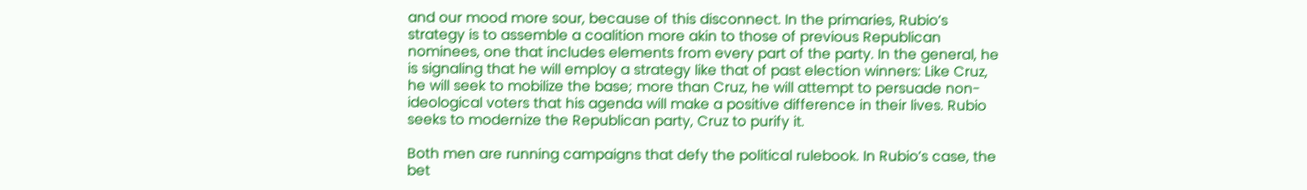and our mood more sour, because of this disconnect. In the primaries, Rubio’s strategy is to assemble a coalition more akin to those of previous Republican nominees, one that includes elements from every part of the party. In the general, he is signaling that he will employ a strategy like that of past election winners: Like Cruz, he will seek to mobilize the base; more than Cruz, he will attempt to persuade non-ideological voters that his agenda will make a positive difference in their lives. Rubio seeks to modernize the Republican party, Cruz to purify it.

Both men are running campaigns that defy the political rulebook. In Rubio’s case, the bet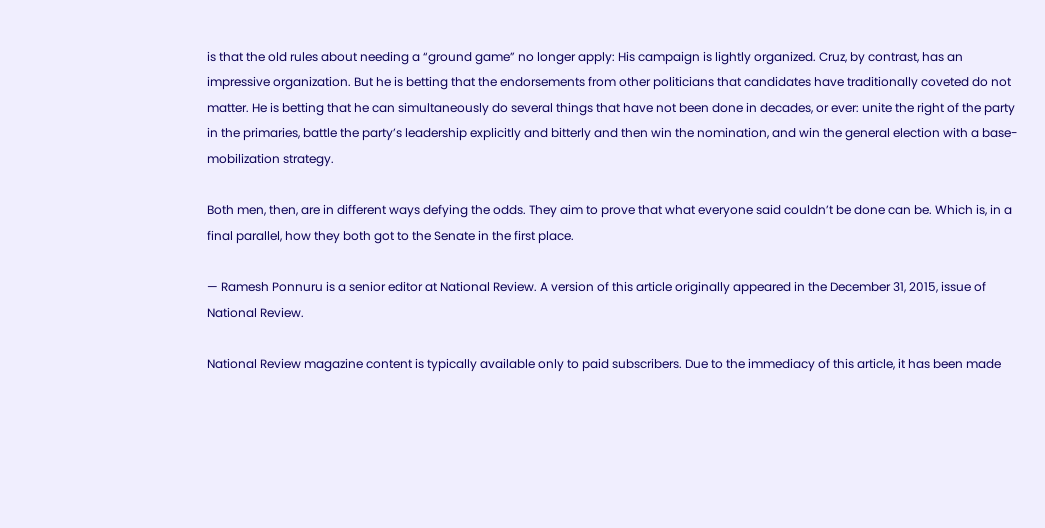is that the old rules about needing a “ground game” no longer apply: His campaign is lightly organized. Cruz, by contrast, has an impressive organization. But he is betting that the endorsements from other politicians that candidates have traditionally coveted do not matter. He is betting that he can simultaneously do several things that have not been done in decades, or ever: unite the right of the party in the primaries, battle the party’s leadership explicitly and bitterly and then win the nomination, and win the general election with a base-mobilization strategy.

Both men, then, are in different ways defying the odds. They aim to prove that what everyone said couldn’t be done can be. Which is, in a final parallel, how they both got to the Senate in the first place.

— Ramesh Ponnuru is a senior editor at National Review. A version of this article originally appeared in the December 31, 2015, issue of National Review.

National Review magazine content is typically available only to paid subscribers. Due to the immediacy of this article, it has been made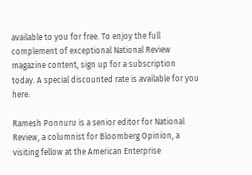available to you for free. To enjoy the full complement of exceptional National Review magazine content, sign up for a subscription today. A special discounted rate is available for you here.

Ramesh Ponnuru is a senior editor for National Review, a columnist for Bloomberg Opinion, a visiting fellow at the American Enterprise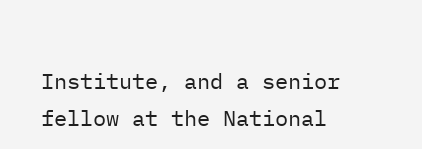Institute, and a senior fellow at the National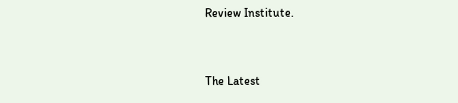Review Institute.


The Latest